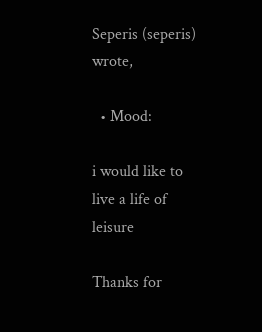Seperis (seperis) wrote,

  • Mood:

i would like to live a life of leisure

Thanks for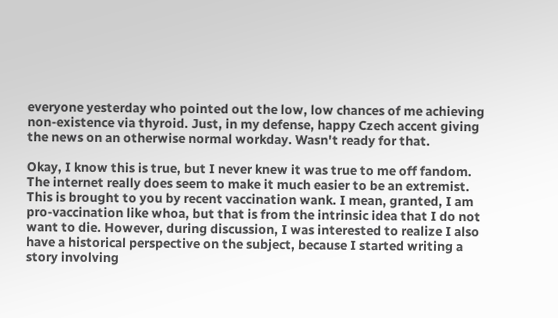everyone yesterday who pointed out the low, low chances of me achieving non-existence via thyroid. Just, in my defense, happy Czech accent giving the news on an otherwise normal workday. Wasn't ready for that.

Okay, I know this is true, but I never knew it was true to me off fandom. The internet really does seem to make it much easier to be an extremist. This is brought to you by recent vaccination wank. I mean, granted, I am pro-vaccination like whoa, but that is from the intrinsic idea that I do not want to die. However, during discussion, I was interested to realize I also have a historical perspective on the subject, because I started writing a story involving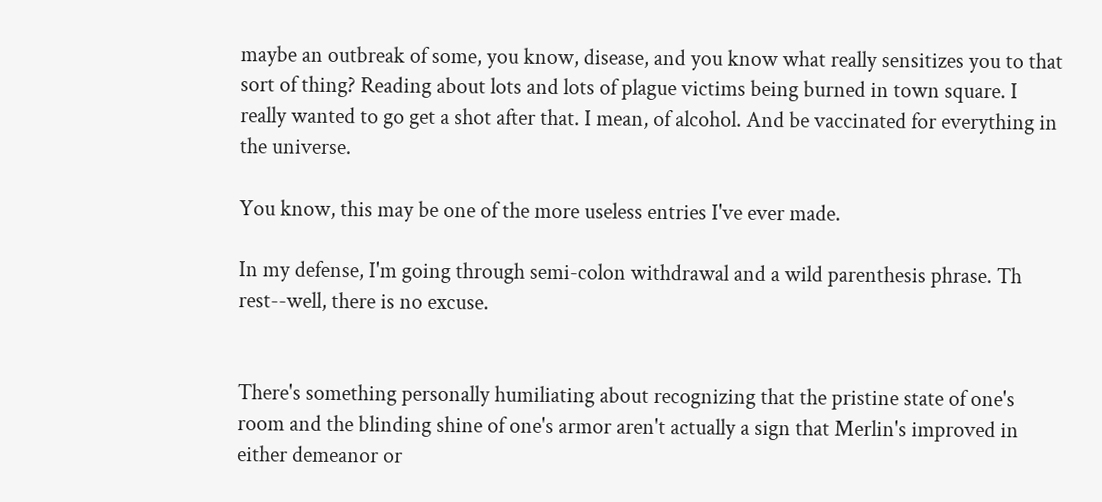maybe an outbreak of some, you know, disease, and you know what really sensitizes you to that sort of thing? Reading about lots and lots of plague victims being burned in town square. I really wanted to go get a shot after that. I mean, of alcohol. And be vaccinated for everything in the universe.

You know, this may be one of the more useless entries I've ever made.

In my defense, I'm going through semi-colon withdrawal and a wild parenthesis phrase. Th rest--well, there is no excuse.


There's something personally humiliating about recognizing that the pristine state of one's room and the blinding shine of one's armor aren't actually a sign that Merlin's improved in either demeanor or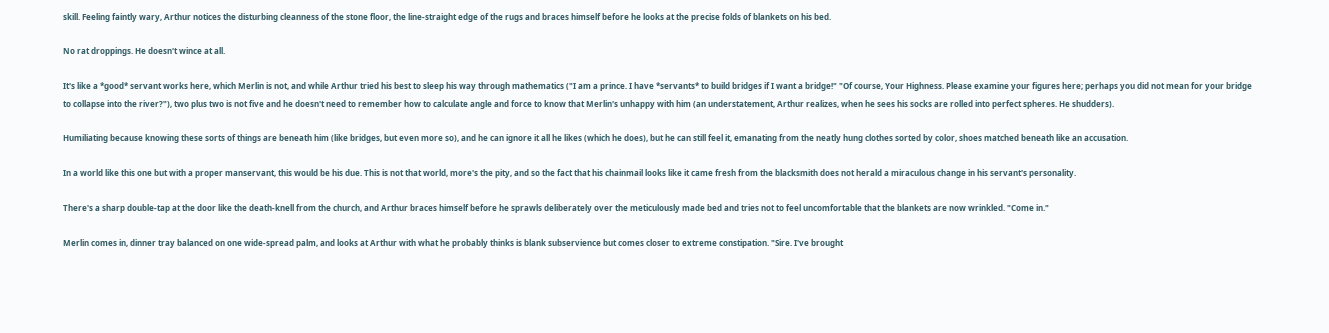skill. Feeling faintly wary, Arthur notices the disturbing cleanness of the stone floor, the line-straight edge of the rugs and braces himself before he looks at the precise folds of blankets on his bed.

No rat droppings. He doesn't wince at all.

It's like a *good* servant works here, which Merlin is not, and while Arthur tried his best to sleep his way through mathematics ("I am a prince. I have *servants* to build bridges if I want a bridge!" "Of course, Your Highness. Please examine your figures here; perhaps you did not mean for your bridge to collapse into the river?"), two plus two is not five and he doesn't need to remember how to calculate angle and force to know that Merlin's unhappy with him (an understatement, Arthur realizes, when he sees his socks are rolled into perfect spheres. He shudders).

Humiliating because knowing these sorts of things are beneath him (like bridges, but even more so), and he can ignore it all he likes (which he does), but he can still feel it, emanating from the neatly hung clothes sorted by color, shoes matched beneath like an accusation.

In a world like this one but with a proper manservant, this would be his due. This is not that world, more's the pity, and so the fact that his chainmail looks like it came fresh from the blacksmith does not herald a miraculous change in his servant's personality.

There's a sharp double-tap at the door like the death-knell from the church, and Arthur braces himself before he sprawls deliberately over the meticulously made bed and tries not to feel uncomfortable that the blankets are now wrinkled. "Come in."

Merlin comes in, dinner tray balanced on one wide-spread palm, and looks at Arthur with what he probably thinks is blank subservience but comes closer to extreme constipation. "Sire. I've brought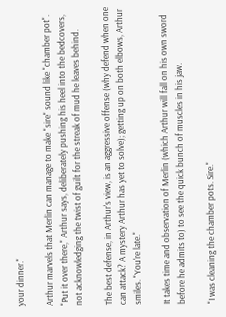your dinner."

Arthur marvels that Merlin can manage to make "sire" sound like "chamber pot". "Put it over there," Arthur says, deliberately pushing his heel into the bedcovers, not acknowledging the twist of guilt for the streak of mud he leaves behind.

The best defense, in Arthur's view, is an aggressive offense (why defend when one can attack? A mystery Arthur has yet to solve); getting up on both elbows, Arthur smiles. "You're late."

It takes time and observation of Merlin (which Arthur will fall on his own sword before he admits to) to see the quick bunch of muscles in his jaw.

"I was cleaning the chamber pots. Sire."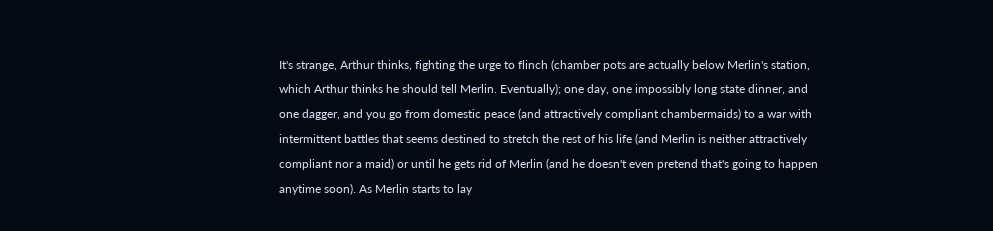It's strange, Arthur thinks, fighting the urge to flinch (chamber pots are actually below Merlin's station, which Arthur thinks he should tell Merlin. Eventually); one day, one impossibly long state dinner, and one dagger, and you go from domestic peace (and attractively compliant chambermaids) to a war with intermittent battles that seems destined to stretch the rest of his life (and Merlin is neither attractively compliant nor a maid) or until he gets rid of Merlin (and he doesn't even pretend that's going to happen anytime soon). As Merlin starts to lay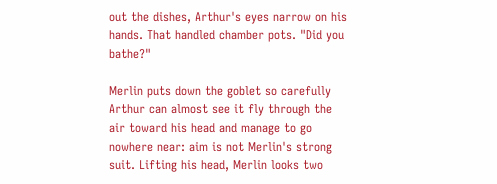out the dishes, Arthur's eyes narrow on his hands. That handled chamber pots. "Did you bathe?"

Merlin puts down the goblet so carefully Arthur can almost see it fly through the air toward his head and manage to go nowhere near: aim is not Merlin's strong suit. Lifting his head, Merlin looks two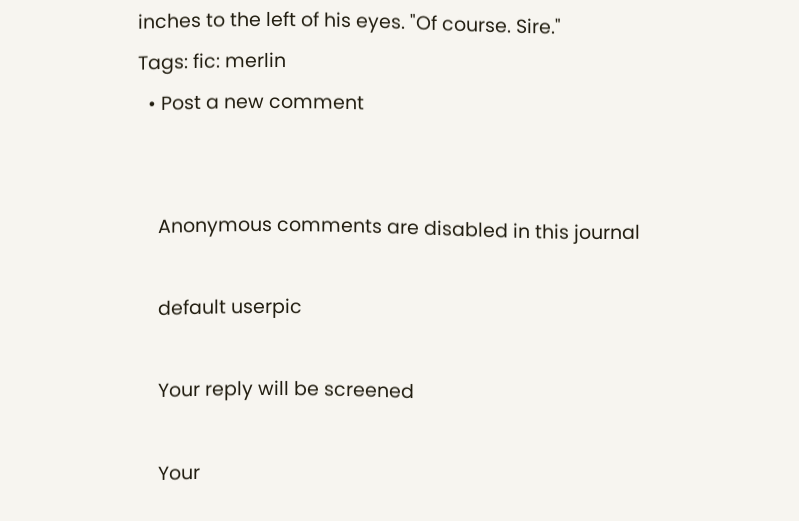inches to the left of his eyes. "Of course. Sire."
Tags: fic: merlin
  • Post a new comment


    Anonymous comments are disabled in this journal

    default userpic

    Your reply will be screened

    Your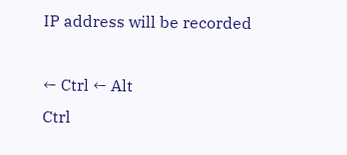IP address will be recorded

← Ctrl ← Alt
Ctrl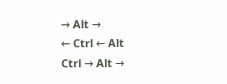→ Alt →
← Ctrl ← Alt
Ctrl → Alt →